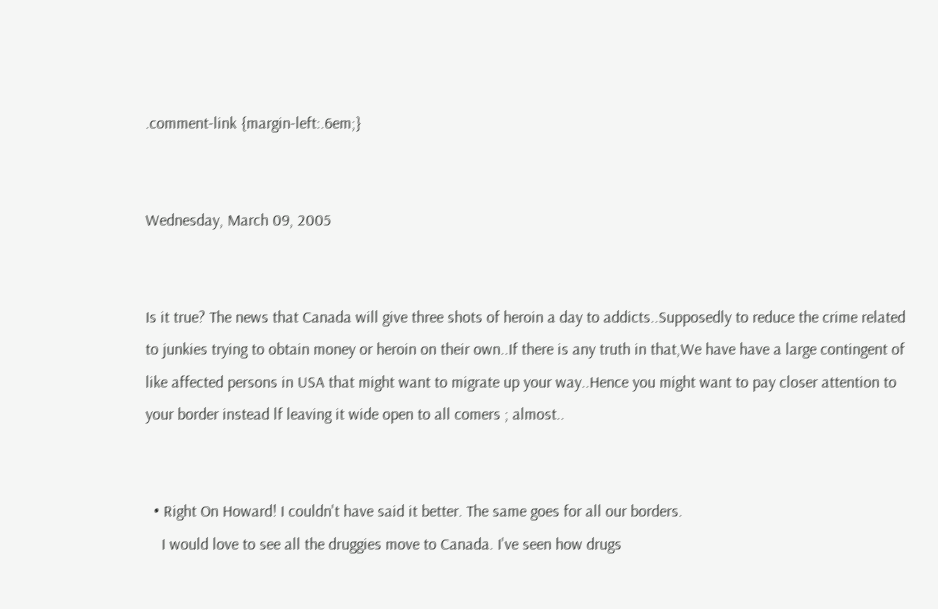.comment-link {margin-left:.6em;}


Wednesday, March 09, 2005


Is it true? The news that Canada will give three shots of heroin a day to addicts..Supposedly to reduce the crime related to junkies trying to obtain money or heroin on their own..If there is any truth in that,We have have a large contingent of like affected persons in USA that might want to migrate up your way..Hence you might want to pay closer attention to your border instead lf leaving it wide open to all comers ; almost..


  • Right On Howard! I couldn't have said it better. The same goes for all our borders.
    I would love to see all the druggies move to Canada. I've seen how drugs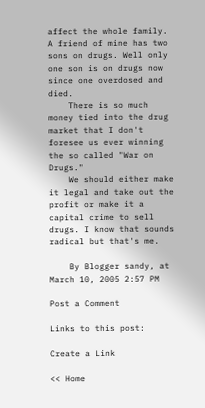affect the whole family. A friend of mine has two sons on drugs. Well only one son is on drugs now since one overdosed and died.
    There is so much money tied into the drug market that I don't foresee us ever winning the so called "War on Drugs."
    We should either make it legal and take out the profit or make it a capital crime to sell drugs. I know that sounds radical but that's me.

    By Blogger sandy, at March 10, 2005 2:57 PM

Post a Comment

Links to this post:

Create a Link

<< Home